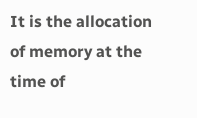It is the allocation of memory at the time of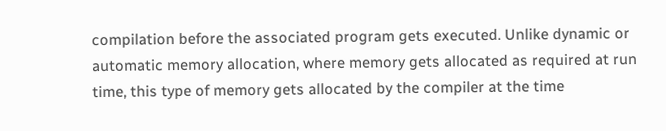compilation before the associated program gets executed. Unlike dynamic or automatic memory allocation, where memory gets allocated as required at run time, this type of memory gets allocated by the compiler at the time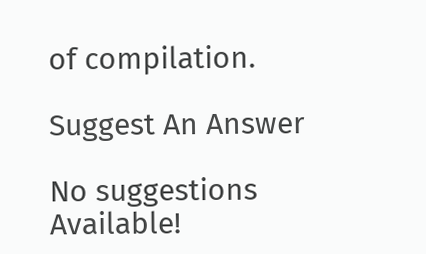of compilation.

Suggest An Answer

No suggestions Available!